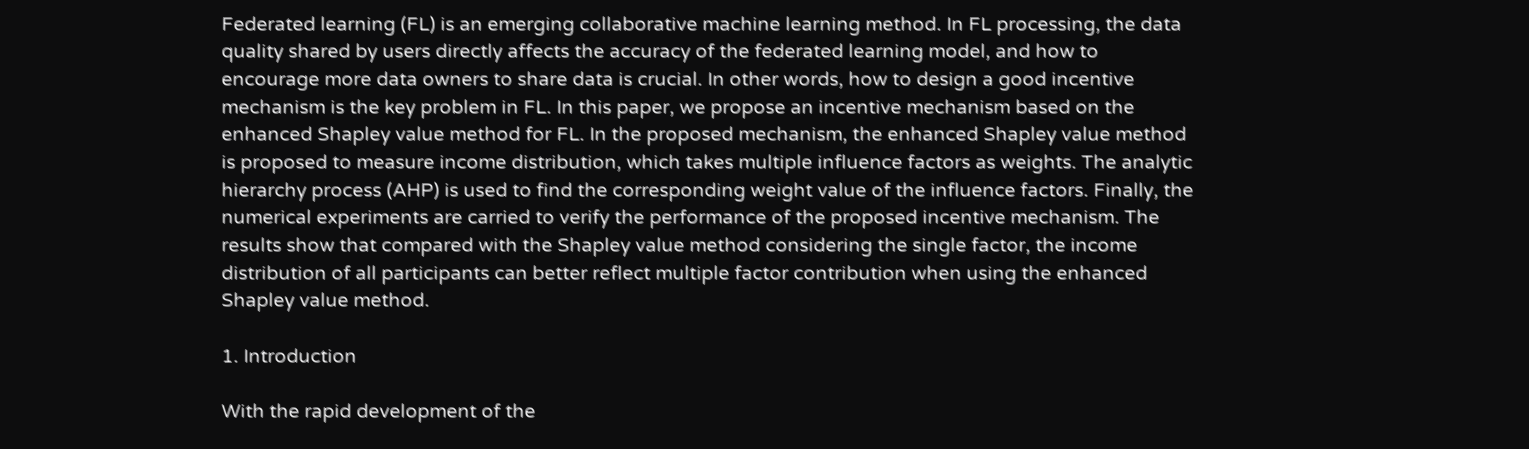Federated learning (FL) is an emerging collaborative machine learning method. In FL processing, the data quality shared by users directly affects the accuracy of the federated learning model, and how to encourage more data owners to share data is crucial. In other words, how to design a good incentive mechanism is the key problem in FL. In this paper, we propose an incentive mechanism based on the enhanced Shapley value method for FL. In the proposed mechanism, the enhanced Shapley value method is proposed to measure income distribution, which takes multiple influence factors as weights. The analytic hierarchy process (AHP) is used to find the corresponding weight value of the influence factors. Finally, the numerical experiments are carried to verify the performance of the proposed incentive mechanism. The results show that compared with the Shapley value method considering the single factor, the income distribution of all participants can better reflect multiple factor contribution when using the enhanced Shapley value method.

1. Introduction

With the rapid development of the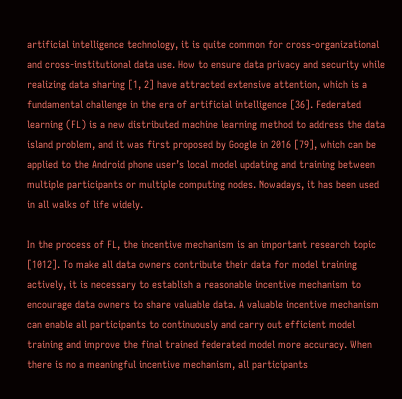artificial intelligence technology, it is quite common for cross-organizational and cross-institutional data use. How to ensure data privacy and security while realizing data sharing [1, 2] have attracted extensive attention, which is a fundamental challenge in the era of artificial intelligence [36]. Federated learning (FL) is a new distributed machine learning method to address the data island problem, and it was first proposed by Google in 2016 [79], which can be applied to the Android phone user’s local model updating and training between multiple participants or multiple computing nodes. Nowadays, it has been used in all walks of life widely.

In the process of FL, the incentive mechanism is an important research topic [1012]. To make all data owners contribute their data for model training actively, it is necessary to establish a reasonable incentive mechanism to encourage data owners to share valuable data. A valuable incentive mechanism can enable all participants to continuously and carry out efficient model training and improve the final trained federated model more accuracy. When there is no a meaningful incentive mechanism, all participants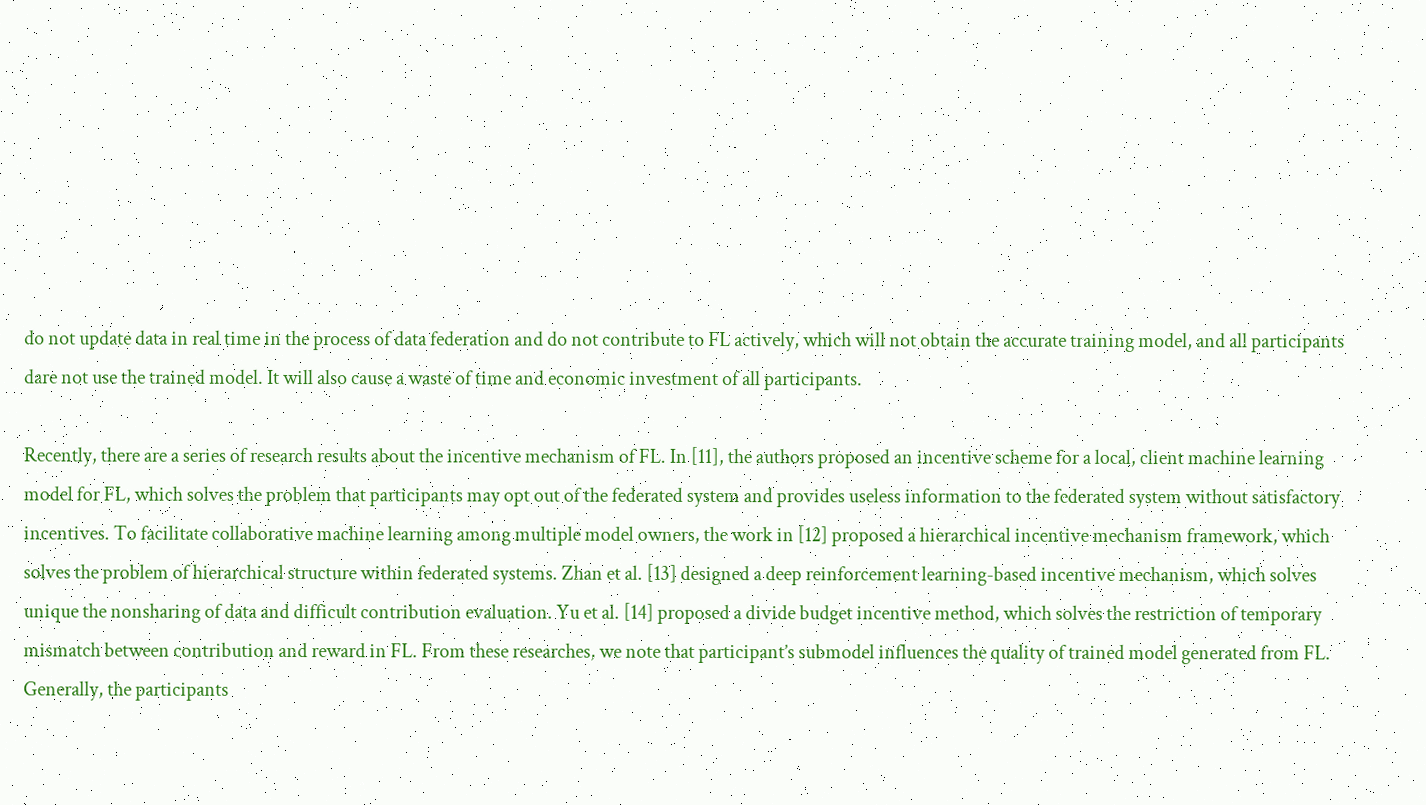do not update data in real time in the process of data federation and do not contribute to FL actively, which will not obtain the accurate training model, and all participants dare not use the trained model. It will also cause a waste of time and economic investment of all participants.

Recently, there are a series of research results about the incentive mechanism of FL. In [11], the authors proposed an incentive scheme for a local, client machine learning model for FL, which solves the problem that participants may opt out of the federated system and provides useless information to the federated system without satisfactory incentives. To facilitate collaborative machine learning among multiple model owners, the work in [12] proposed a hierarchical incentive mechanism framework, which solves the problem of hierarchical structure within federated systems. Zhan et al. [13] designed a deep reinforcement learning-based incentive mechanism, which solves unique the nonsharing of data and difficult contribution evaluation. Yu et al. [14] proposed a divide budget incentive method, which solves the restriction of temporary mismatch between contribution and reward in FL. From these researches, we note that participant’s submodel influences the quality of trained model generated from FL. Generally, the participants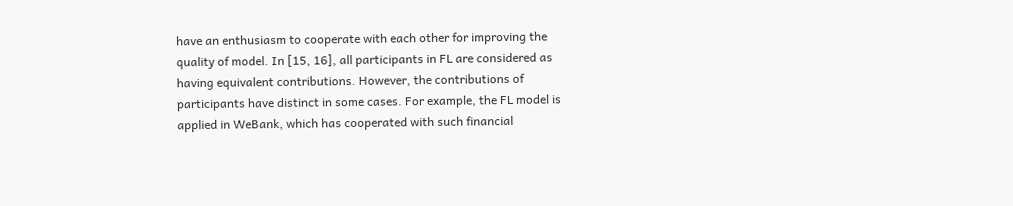have an enthusiasm to cooperate with each other for improving the quality of model. In [15, 16], all participants in FL are considered as having equivalent contributions. However, the contributions of participants have distinct in some cases. For example, the FL model is applied in WeBank, which has cooperated with such financial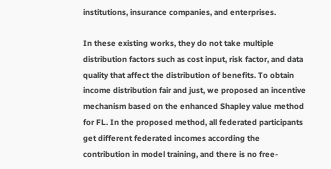institutions, insurance companies, and enterprises.

In these existing works, they do not take multiple distribution factors such as cost input, risk factor, and data quality that affect the distribution of benefits. To obtain income distribution fair and just, we proposed an incentive mechanism based on the enhanced Shapley value method for FL. In the proposed method, all federated participants get different federated incomes according the contribution in model training, and there is no free-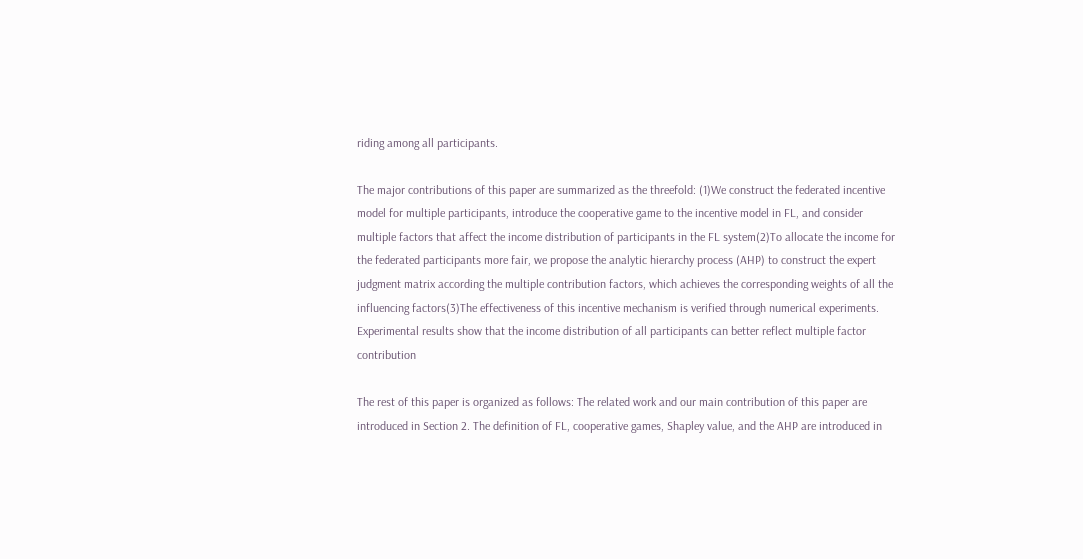riding among all participants.

The major contributions of this paper are summarized as the threefold: (1)We construct the federated incentive model for multiple participants, introduce the cooperative game to the incentive model in FL, and consider multiple factors that affect the income distribution of participants in the FL system(2)To allocate the income for the federated participants more fair, we propose the analytic hierarchy process (AHP) to construct the expert judgment matrix according the multiple contribution factors, which achieves the corresponding weights of all the influencing factors(3)The effectiveness of this incentive mechanism is verified through numerical experiments. Experimental results show that the income distribution of all participants can better reflect multiple factor contribution

The rest of this paper is organized as follows: The related work and our main contribution of this paper are introduced in Section 2. The definition of FL, cooperative games, Shapley value, and the AHP are introduced in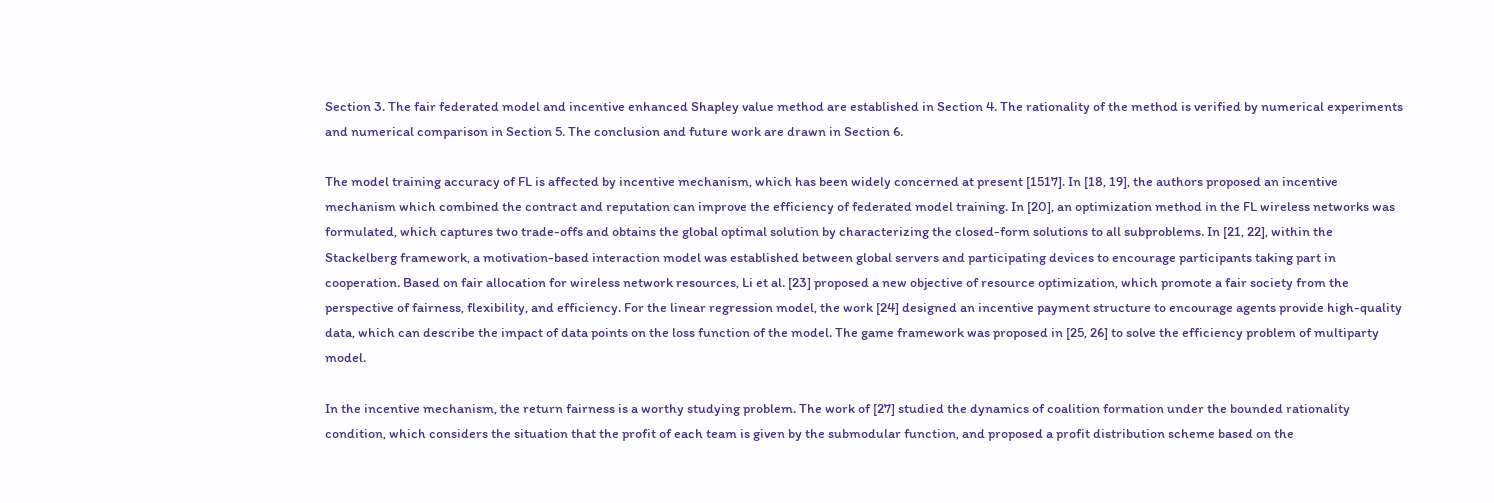Section 3. The fair federated model and incentive enhanced Shapley value method are established in Section 4. The rationality of the method is verified by numerical experiments and numerical comparison in Section 5. The conclusion and future work are drawn in Section 6.

The model training accuracy of FL is affected by incentive mechanism, which has been widely concerned at present [1517]. In [18, 19], the authors proposed an incentive mechanism which combined the contract and reputation can improve the efficiency of federated model training. In [20], an optimization method in the FL wireless networks was formulated, which captures two trade-offs and obtains the global optimal solution by characterizing the closed-form solutions to all subproblems. In [21, 22], within the Stackelberg framework, a motivation-based interaction model was established between global servers and participating devices to encourage participants taking part in cooperation. Based on fair allocation for wireless network resources, Li et al. [23] proposed a new objective of resource optimization, which promote a fair society from the perspective of fairness, flexibility, and efficiency. For the linear regression model, the work [24] designed an incentive payment structure to encourage agents provide high-quality data, which can describe the impact of data points on the loss function of the model. The game framework was proposed in [25, 26] to solve the efficiency problem of multiparty model.

In the incentive mechanism, the return fairness is a worthy studying problem. The work of [27] studied the dynamics of coalition formation under the bounded rationality condition, which considers the situation that the profit of each team is given by the submodular function, and proposed a profit distribution scheme based on the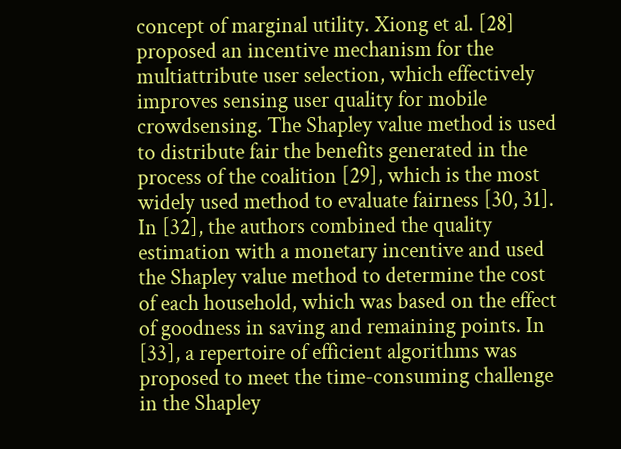concept of marginal utility. Xiong et al. [28] proposed an incentive mechanism for the multiattribute user selection, which effectively improves sensing user quality for mobile crowdsensing. The Shapley value method is used to distribute fair the benefits generated in the process of the coalition [29], which is the most widely used method to evaluate fairness [30, 31]. In [32], the authors combined the quality estimation with a monetary incentive and used the Shapley value method to determine the cost of each household, which was based on the effect of goodness in saving and remaining points. In [33], a repertoire of efficient algorithms was proposed to meet the time-consuming challenge in the Shapley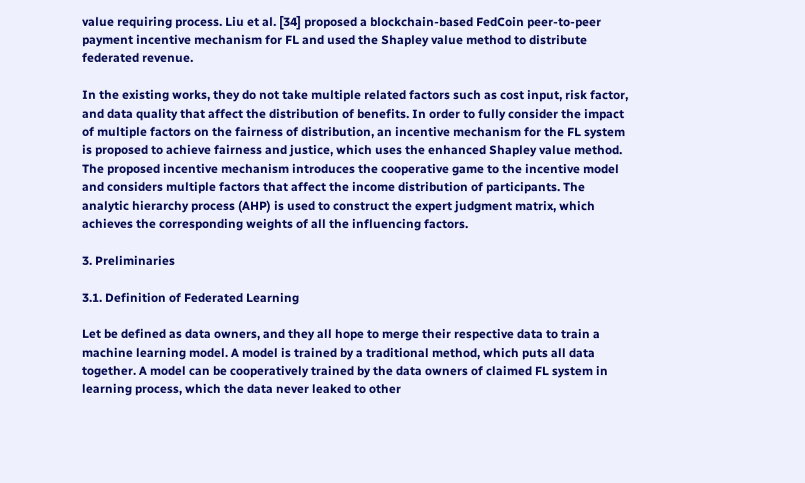value requiring process. Liu et al. [34] proposed a blockchain-based FedCoin peer-to-peer payment incentive mechanism for FL and used the Shapley value method to distribute federated revenue.

In the existing works, they do not take multiple related factors such as cost input, risk factor, and data quality that affect the distribution of benefits. In order to fully consider the impact of multiple factors on the fairness of distribution, an incentive mechanism for the FL system is proposed to achieve fairness and justice, which uses the enhanced Shapley value method. The proposed incentive mechanism introduces the cooperative game to the incentive model and considers multiple factors that affect the income distribution of participants. The analytic hierarchy process (AHP) is used to construct the expert judgment matrix, which achieves the corresponding weights of all the influencing factors.

3. Preliminaries

3.1. Definition of Federated Learning

Let be defined as data owners, and they all hope to merge their respective data to train a machine learning model. A model is trained by a traditional method, which puts all data together. A model can be cooperatively trained by the data owners of claimed FL system in learning process, which the data never leaked to other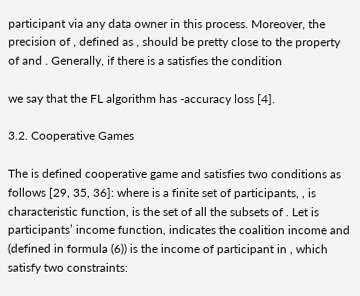participant via any data owner in this process. Moreover, the precision of , defined as , should be pretty close to the property of and . Generally, if there is a satisfies the condition

we say that the FL algorithm has -accuracy loss [4].

3.2. Cooperative Games

The is defined cooperative game and satisfies two conditions as follows [29, 35, 36]: where is a finite set of participants, , is characteristic function, is the set of all the subsets of . Let is participants’ income function, indicates the coalition income and (defined in formula (6)) is the income of participant in , which satisfy two constraints: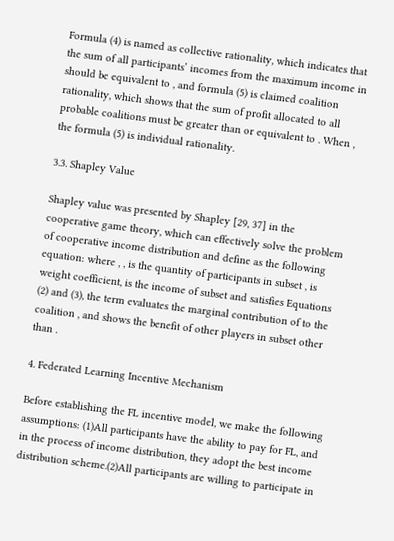Formula (4) is named as collective rationality, which indicates that the sum of all participants’ incomes from the maximum income in should be equivalent to , and formula (5) is claimed coalition rationality, which shows that the sum of profit allocated to all probable coalitions must be greater than or equivalent to . When , the formula (5) is individual rationality.

3.3. Shapley Value

Shapley value was presented by Shapley [29, 37] in the cooperative game theory, which can effectively solve the problem of cooperative income distribution and define as the following equation: where , , is the quantity of participants in subset , is weight coefficient, is the income of subset and satisfies Equations (2) and (3), the term evaluates the marginal contribution of to the coalition , and shows the benefit of other players in subset other than .

4. Federated Learning Incentive Mechanism

Before establishing the FL incentive model, we make the following assumptions: (1)All participants have the ability to pay for FL, and in the process of income distribution, they adopt the best income distribution scheme.(2)All participants are willing to participate in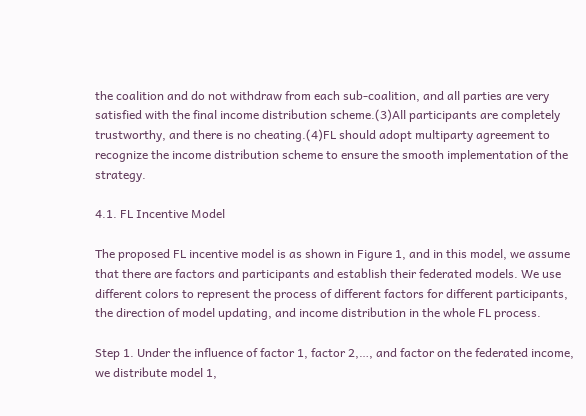the coalition and do not withdraw from each sub-coalition, and all parties are very satisfied with the final income distribution scheme.(3)All participants are completely trustworthy, and there is no cheating.(4)FL should adopt multiparty agreement to recognize the income distribution scheme to ensure the smooth implementation of the strategy.

4.1. FL Incentive Model

The proposed FL incentive model is as shown in Figure 1, and in this model, we assume that there are factors and participants and establish their federated models. We use different colors to represent the process of different factors for different participants, the direction of model updating, and income distribution in the whole FL process.

Step 1. Under the influence of factor 1, factor 2,…, and factor on the federated income, we distribute model 1,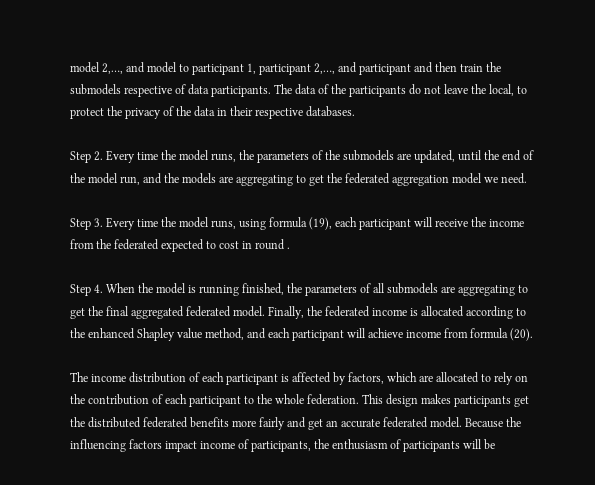model 2,…, and model to participant 1, participant 2,…, and participant and then train the submodels respective of data participants. The data of the participants do not leave the local, to protect the privacy of the data in their respective databases.

Step 2. Every time the model runs, the parameters of the submodels are updated, until the end of the model run, and the models are aggregating to get the federated aggregation model we need.

Step 3. Every time the model runs, using formula (19), each participant will receive the income from the federated expected to cost in round .

Step 4. When the model is running finished, the parameters of all submodels are aggregating to get the final aggregated federated model. Finally, the federated income is allocated according to the enhanced Shapley value method, and each participant will achieve income from formula (20).

The income distribution of each participant is affected by factors, which are allocated to rely on the contribution of each participant to the whole federation. This design makes participants get the distributed federated benefits more fairly and get an accurate federated model. Because the influencing factors impact income of participants, the enthusiasm of participants will be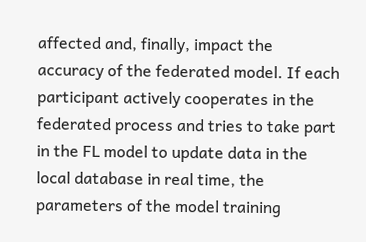affected and, finally, impact the accuracy of the federated model. If each participant actively cooperates in the federated process and tries to take part in the FL model to update data in the local database in real time, the parameters of the model training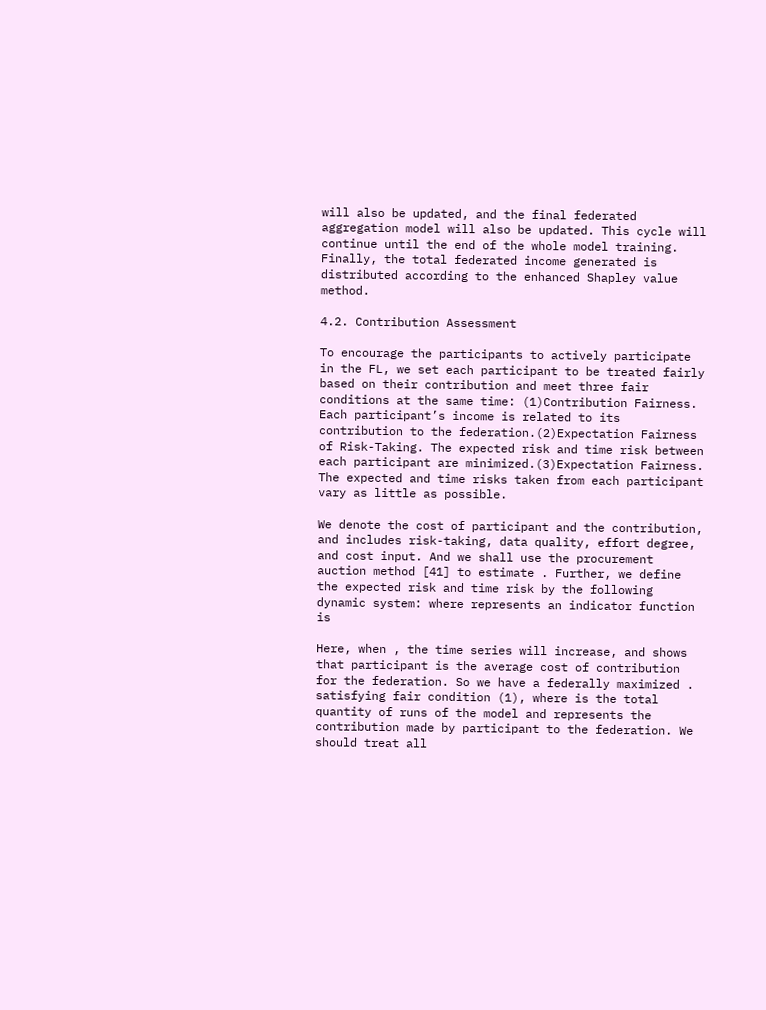will also be updated, and the final federated aggregation model will also be updated. This cycle will continue until the end of the whole model training. Finally, the total federated income generated is distributed according to the enhanced Shapley value method.

4.2. Contribution Assessment

To encourage the participants to actively participate in the FL, we set each participant to be treated fairly based on their contribution and meet three fair conditions at the same time: (1)Contribution Fairness. Each participant’s income is related to its contribution to the federation.(2)Expectation Fairness of Risk-Taking. The expected risk and time risk between each participant are minimized.(3)Expectation Fairness. The expected and time risks taken from each participant vary as little as possible.

We denote the cost of participant and the contribution, and includes risk-taking, data quality, effort degree, and cost input. And we shall use the procurement auction method [41] to estimate . Further, we define the expected risk and time risk by the following dynamic system: where represents an indicator function is

Here, when , the time series will increase, and shows that participant is the average cost of contribution for the federation. So we have a federally maximized . satisfying fair condition (1), where is the total quantity of runs of the model and represents the contribution made by participant to the federation. We should treat all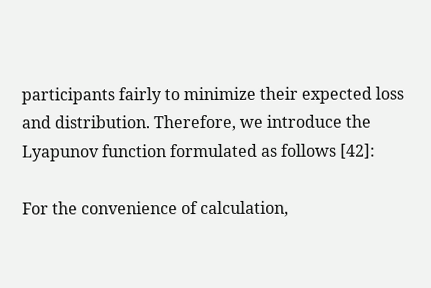participants fairly to minimize their expected loss and distribution. Therefore, we introduce the Lyapunov function formulated as follows [42]:

For the convenience of calculation,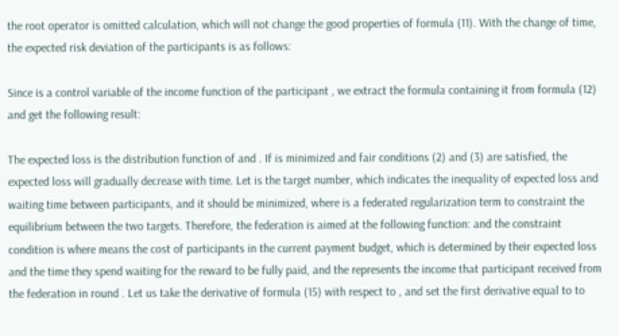the root operator is omitted calculation, which will not change the good properties of formula (11). With the change of time, the expected risk deviation of the participants is as follows:

Since is a control variable of the income function of the participant , we extract the formula containing it from formula (12) and get the following result:

The expected loss is the distribution function of and . If is minimized and fair conditions (2) and (3) are satisfied, the expected loss will gradually decrease with time. Let is the target number, which indicates the inequality of expected loss and waiting time between participants, and it should be minimized, where is a federated regularization term to constraint the equilibrium between the two targets. Therefore, the federation is aimed at the following function: and the constraint condition is where means the cost of participants in the current payment budget, which is determined by their expected loss and the time they spend waiting for the reward to be fully paid, and the represents the income that participant received from the federation in round . Let us take the derivative of formula (15) with respect to , and set the first derivative equal to to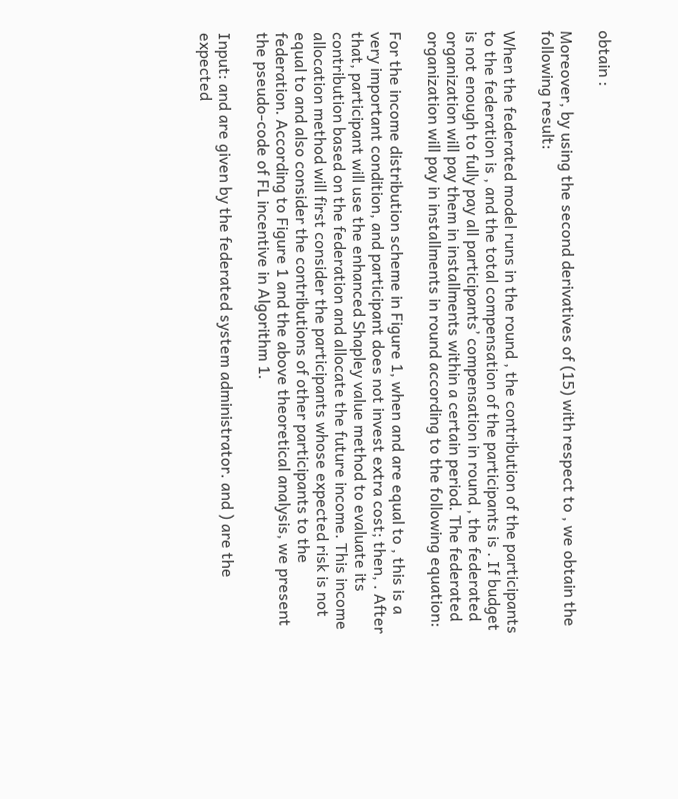obtain :

Moreover, by using the second derivatives of (15) with respect to , we obtain the following result:

When the federated model runs in the round , the contribution of the participants to the federation is , and the total compensation of the participants is . If budget is not enough to fully pay all participants’ compensation in round , the federated organization will pay them in installments within a certain period. The federated organization will pay in installments in round according to the following equation:

For the income distribution scheme in Figure 1, when and are equal to , this is a very important condition, and participant does not invest extra cost; then, . After that, participant will use the enhanced Shapley value method to evaluate its contribution based on the federation and allocate the future income. This income allocation method will first consider the participants whose expected risk is not equal to and also consider the contributions of other participants to the federation. According to Figure 1 and the above theoretical analysis, we present the pseudo-code of FL incentive in Algorithm 1.

Input: and are given by the federated system administrator. and ) are the expected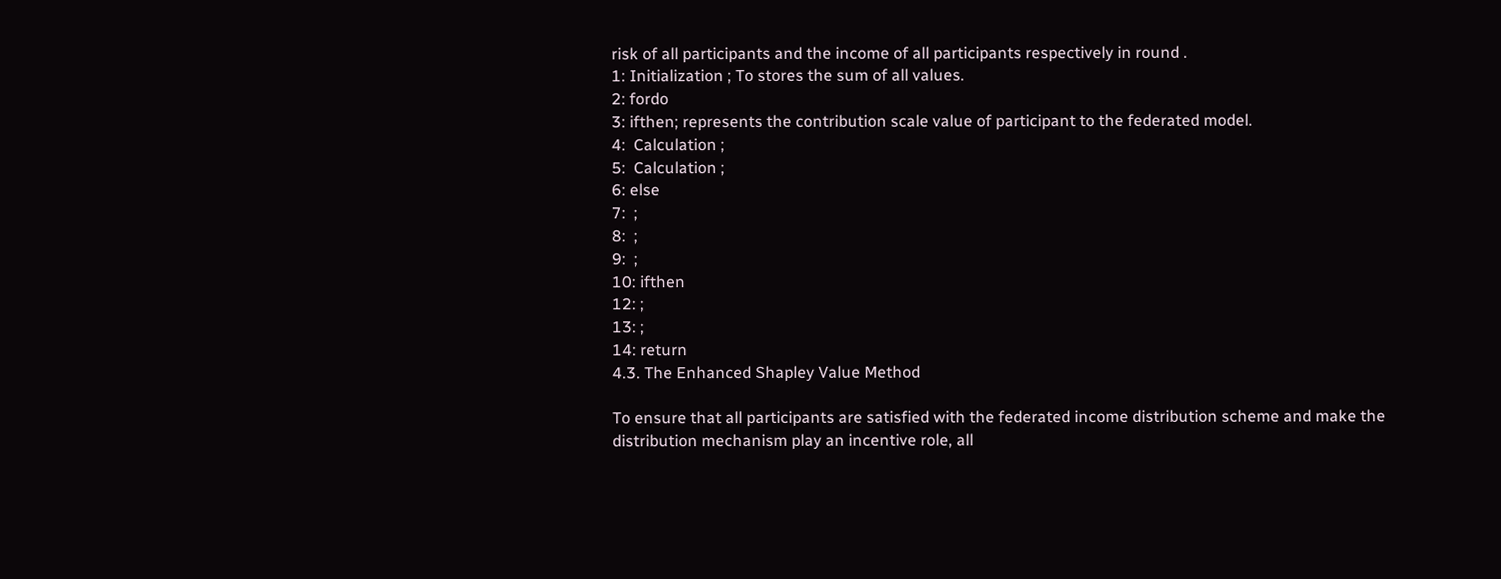risk of all participants and the income of all participants respectively in round .
1: Initialization ; To stores the sum of all values.
2: fordo
3: ifthen; represents the contribution scale value of participant to the federated model.
4:  Calculation ;
5:  Calculation ;
6: else
7:  ;
8:  ;
9:  ;
10: ifthen
12: ;
13: ;
14: return
4.3. The Enhanced Shapley Value Method

To ensure that all participants are satisfied with the federated income distribution scheme and make the distribution mechanism play an incentive role, all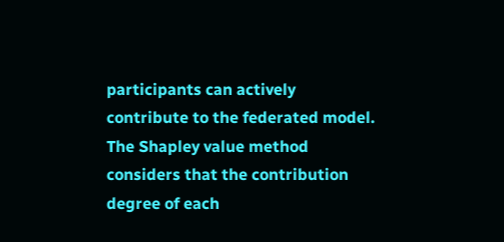participants can actively contribute to the federated model. The Shapley value method considers that the contribution degree of each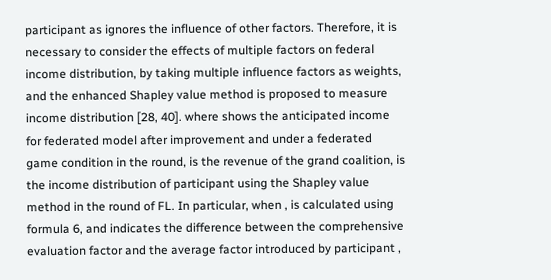participant as ignores the influence of other factors. Therefore, it is necessary to consider the effects of multiple factors on federal income distribution, by taking multiple influence factors as weights, and the enhanced Shapley value method is proposed to measure income distribution [28, 40]. where shows the anticipated income for federated model after improvement and under a federated game condition in the round, is the revenue of the grand coalition, is the income distribution of participant using the Shapley value method in the round of FL. In particular, when , is calculated using formula 6, and indicates the difference between the comprehensive evaluation factor and the average factor introduced by participant ,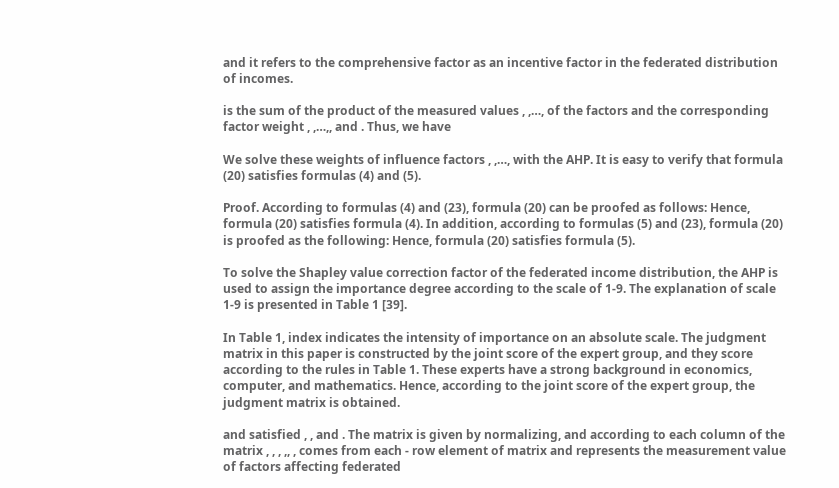and it refers to the comprehensive factor as an incentive factor in the federated distribution of incomes.

is the sum of the product of the measured values , ,…, of the factors and the corresponding factor weight , ,…,, and . Thus, we have

We solve these weights of influence factors , ,…, with the AHP. It is easy to verify that formula (20) satisfies formulas (4) and (5).

Proof. According to formulas (4) and (23), formula (20) can be proofed as follows: Hence, formula (20) satisfies formula (4). In addition, according to formulas (5) and (23), formula (20) is proofed as the following: Hence, formula (20) satisfies formula (5).

To solve the Shapley value correction factor of the federated income distribution, the AHP is used to assign the importance degree according to the scale of 1-9. The explanation of scale 1-9 is presented in Table 1 [39].

In Table 1, index indicates the intensity of importance on an absolute scale. The judgment matrix in this paper is constructed by the joint score of the expert group, and they score according to the rules in Table 1. These experts have a strong background in economics, computer, and mathematics. Hence, according to the joint score of the expert group, the judgment matrix is obtained.

and satisfied , , and . The matrix is given by normalizing, and according to each column of the matrix , , , ,, , comes from each - row element of matrix and represents the measurement value of factors affecting federated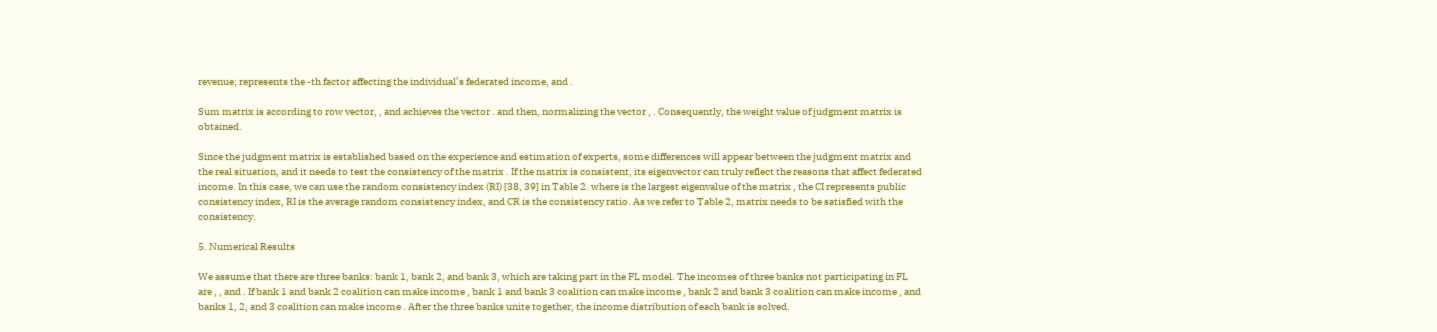revenue; represents the -th factor affecting the individual’s federated income, and .

Sum matrix is according to row vector, , and achieves the vector . and then, normalizing the vector , . Consequently, the weight value of judgment matrix is obtained.

Since the judgment matrix is established based on the experience and estimation of experts, some differences will appear between the judgment matrix and the real situation, and it needs to test the consistency of the matrix . If the matrix is consistent, its eigenvector can truly reflect the reasons that affect federated income. In this case, we can use the random consistency index (RI) [38, 39] in Table 2. where is the largest eigenvalue of the matrix , the CI represents public consistency index, RI is the average random consistency index, and CR is the consistency ratio. As we refer to Table 2, matrix needs to be satisfied with the consistency.

5. Numerical Results

We assume that there are three banks: bank 1, bank 2, and bank 3, which are taking part in the FL model. The incomes of three banks not participating in FL are , , and . If bank 1 and bank 2 coalition can make income , bank 1 and bank 3 coalition can make income , bank 2 and bank 3 coalition can make income , and banks 1, 2, and 3 coalition can make income . After the three banks unite together, the income distribution of each bank is solved.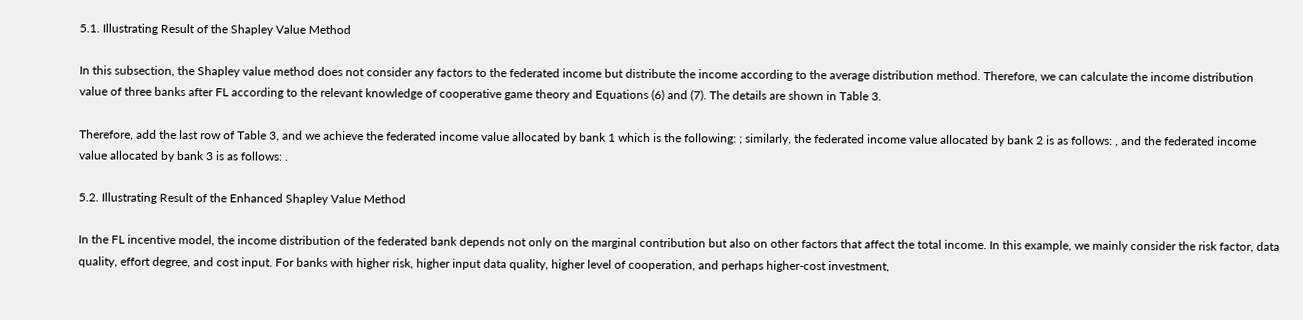5.1. Illustrating Result of the Shapley Value Method

In this subsection, the Shapley value method does not consider any factors to the federated income but distribute the income according to the average distribution method. Therefore, we can calculate the income distribution value of three banks after FL according to the relevant knowledge of cooperative game theory and Equations (6) and (7). The details are shown in Table 3.

Therefore, add the last row of Table 3, and we achieve the federated income value allocated by bank 1 which is the following: ; similarly, the federated income value allocated by bank 2 is as follows: , and the federated income value allocated by bank 3 is as follows: .

5.2. Illustrating Result of the Enhanced Shapley Value Method

In the FL incentive model, the income distribution of the federated bank depends not only on the marginal contribution but also on other factors that affect the total income. In this example, we mainly consider the risk factor, data quality, effort degree, and cost input. For banks with higher risk, higher input data quality, higher level of cooperation, and perhaps higher-cost investment,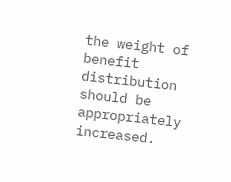the weight of benefit distribution should be appropriately increased.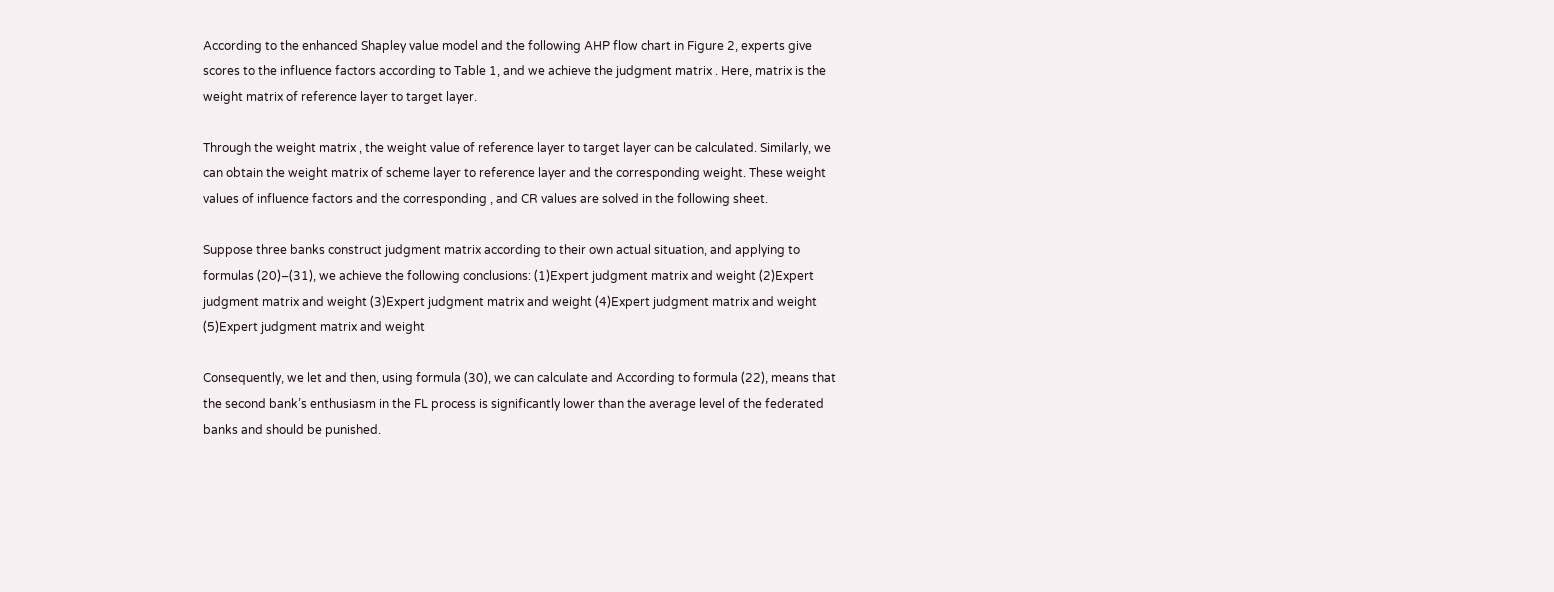According to the enhanced Shapley value model and the following AHP flow chart in Figure 2, experts give scores to the influence factors according to Table 1, and we achieve the judgment matrix . Here, matrix is the weight matrix of reference layer to target layer.

Through the weight matrix , the weight value of reference layer to target layer can be calculated. Similarly, we can obtain the weight matrix of scheme layer to reference layer and the corresponding weight. These weight values of influence factors and the corresponding , and CR values are solved in the following sheet.

Suppose three banks construct judgment matrix according to their own actual situation, and applying to formulas (20)–(31), we achieve the following conclusions: (1)Expert judgment matrix and weight (2)Expert judgment matrix and weight (3)Expert judgment matrix and weight (4)Expert judgment matrix and weight (5)Expert judgment matrix and weight

Consequently, we let and then, using formula (30), we can calculate and According to formula (22), means that the second bank’s enthusiasm in the FL process is significantly lower than the average level of the federated banks and should be punished.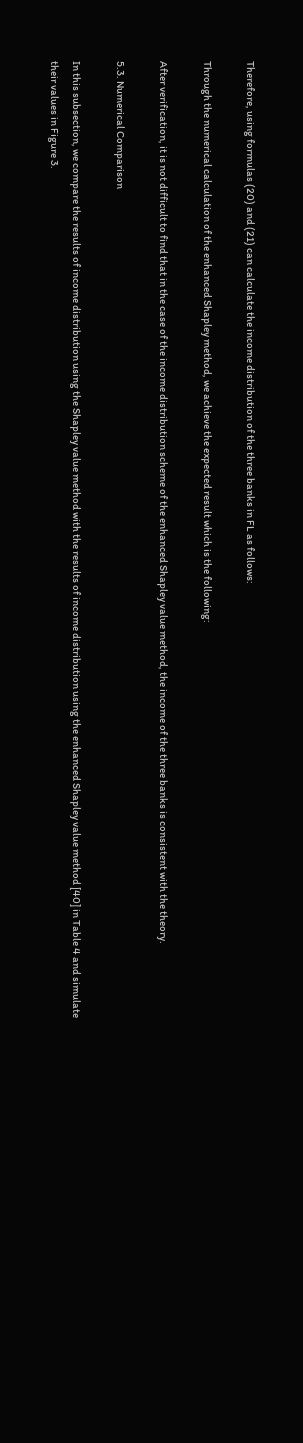Therefore, using formulas (20) and (21) can calculate the income distribution of the three banks in FL as follows:

Through the numerical calculation of the enhanced Shapley method, we achieve the expected result which is the following:

After verification, it is not difficult to find that in the case of the income distribution scheme of the enhanced Shapley value method, the income of the three banks is consistent with the theory.

5.3. Numerical Comparison

In this subsection, we compare the results of income distribution using the Shapley value method with the results of income distribution using the enhanced Shapley value method [40] in Table 4 and simulate their values in Figure 3.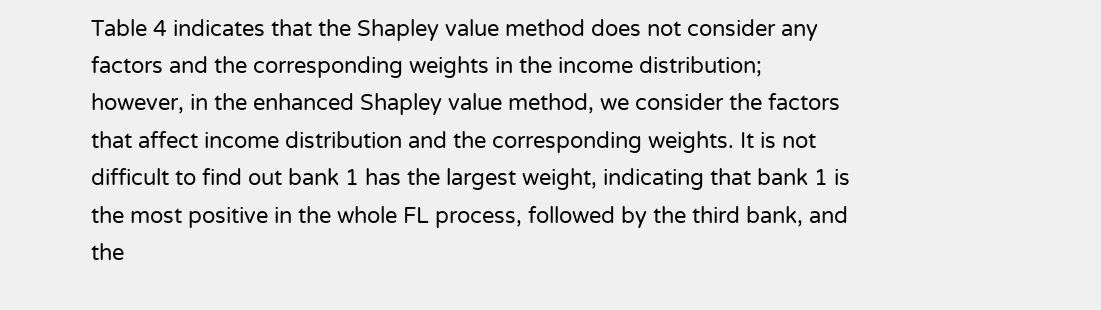Table 4 indicates that the Shapley value method does not consider any factors and the corresponding weights in the income distribution; however, in the enhanced Shapley value method, we consider the factors that affect income distribution and the corresponding weights. It is not difficult to find out bank 1 has the largest weight, indicating that bank 1 is the most positive in the whole FL process, followed by the third bank, and the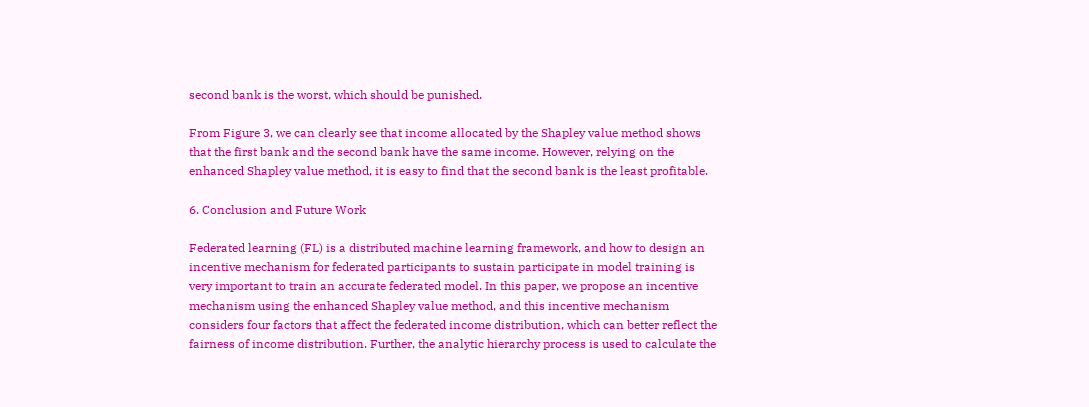second bank is the worst, which should be punished.

From Figure 3, we can clearly see that income allocated by the Shapley value method shows that the first bank and the second bank have the same income. However, relying on the enhanced Shapley value method, it is easy to find that the second bank is the least profitable.

6. Conclusion and Future Work

Federated learning (FL) is a distributed machine learning framework, and how to design an incentive mechanism for federated participants to sustain participate in model training is very important to train an accurate federated model. In this paper, we propose an incentive mechanism using the enhanced Shapley value method, and this incentive mechanism considers four factors that affect the federated income distribution, which can better reflect the fairness of income distribution. Further, the analytic hierarchy process is used to calculate the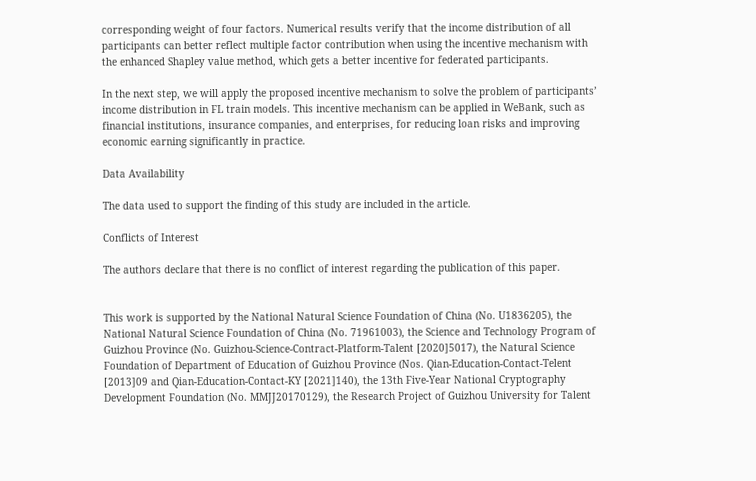corresponding weight of four factors. Numerical results verify that the income distribution of all participants can better reflect multiple factor contribution when using the incentive mechanism with the enhanced Shapley value method, which gets a better incentive for federated participants.

In the next step, we will apply the proposed incentive mechanism to solve the problem of participants’ income distribution in FL train models. This incentive mechanism can be applied in WeBank, such as financial institutions, insurance companies, and enterprises, for reducing loan risks and improving economic earning significantly in practice.

Data Availability

The data used to support the finding of this study are included in the article.

Conflicts of Interest

The authors declare that there is no conflict of interest regarding the publication of this paper.


This work is supported by the National Natural Science Foundation of China (No. U1836205), the National Natural Science Foundation of China (No. 71961003), the Science and Technology Program of Guizhou Province (No. Guizhou-Science-Contract-Platform-Talent [2020]5017), the Natural Science Foundation of Department of Education of Guizhou Province (Nos. Qian-Education-Contact-Telent [2013]09 and Qian-Education-Contact-KY [2021]140), the 13th Five-Year National Cryptography Development Foundation (No. MMJJ20170129), the Research Project of Guizhou University for Talent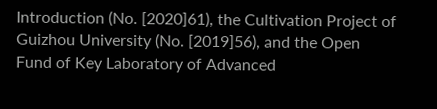Introduction (No. [2020]61), the Cultivation Project of Guizhou University (No. [2019]56), and the Open Fund of Key Laboratory of Advanced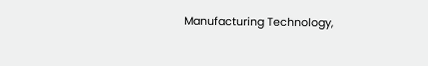Manufacturing Technology,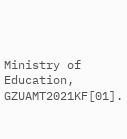Ministry of Education, GZUAMT2021KF[01].